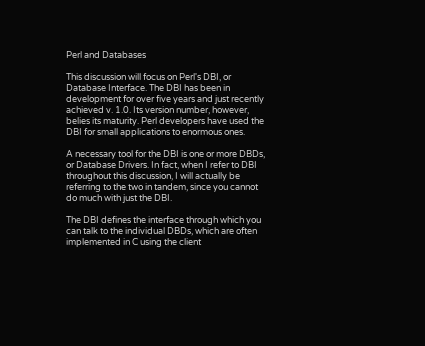Perl and Databases

This discussion will focus on Perl's DBI, or Database Interface. The DBI has been in development for over five years and just recently achieved v. 1.0. Its version number, however, belies its maturity. Perl developers have used the DBI for small applications to enormous ones.

A necessary tool for the DBI is one or more DBDs, or Database Drivers. In fact, when I refer to DBI throughout this discussion, I will actually be referring to the two in tandem, since you cannot do much with just the DBI.

The DBI defines the interface through which you can talk to the individual DBDs, which are often implemented in C using the client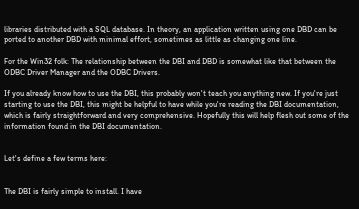libraries distributed with a SQL database. In theory, an application written using one DBD can be ported to another DBD with minimal effort, sometimes as little as changing one line.

For the Win32 folk: The relationship between the DBI and DBD is somewhat like that between the ODBC Driver Manager and the ODBC Drivers.

If you already know how to use the DBI, this probably won't teach you anything new. If you're just starting to use the DBI, this might be helpful to have while you're reading the DBI documentation, which is fairly straightforward and very comprehensive. Hopefully this will help flesh out some of the information found in the DBI documentation.


Let's define a few terms here:


The DBI is fairly simple to install. I have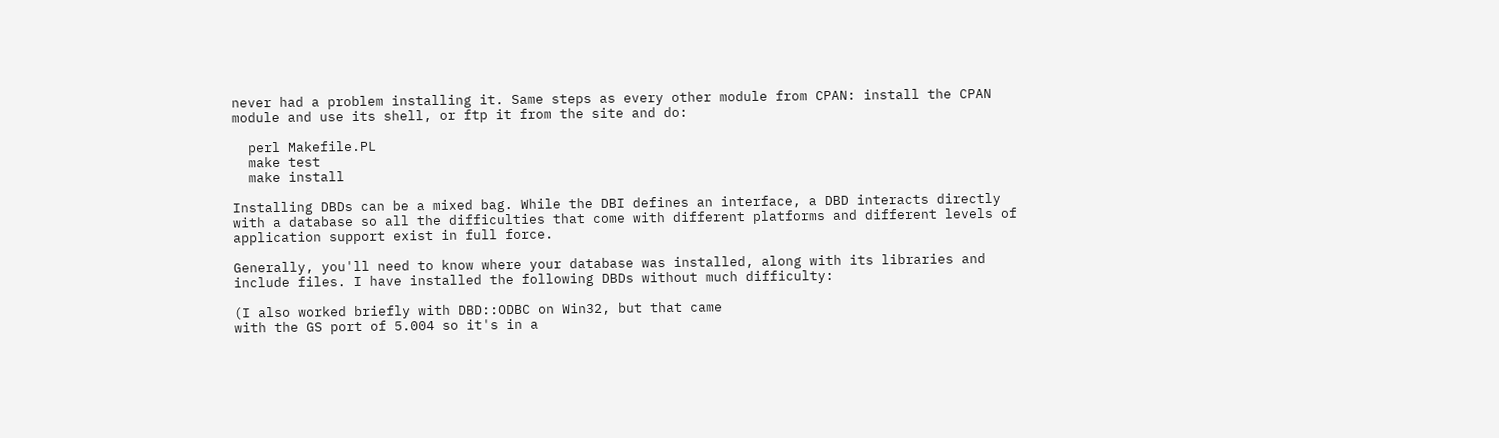never had a problem installing it. Same steps as every other module from CPAN: install the CPAN module and use its shell, or ftp it from the site and do:

  perl Makefile.PL
  make test
  make install

Installing DBDs can be a mixed bag. While the DBI defines an interface, a DBD interacts directly with a database so all the difficulties that come with different platforms and different levels of application support exist in full force.

Generally, you'll need to know where your database was installed, along with its libraries and include files. I have installed the following DBDs without much difficulty:

(I also worked briefly with DBD::ODBC on Win32, but that came
with the GS port of 5.004 so it's in a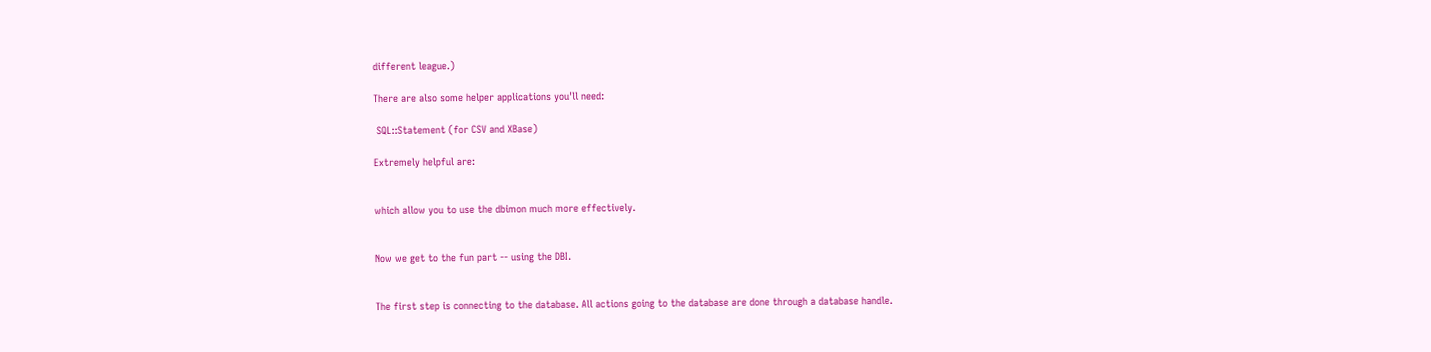different league.)

There are also some helper applications you'll need:

 SQL::Statement (for CSV and XBase)

Extremely helpful are:


which allow you to use the dbimon much more effectively.


Now we get to the fun part -- using the DBI.


The first step is connecting to the database. All actions going to the database are done through a database handle.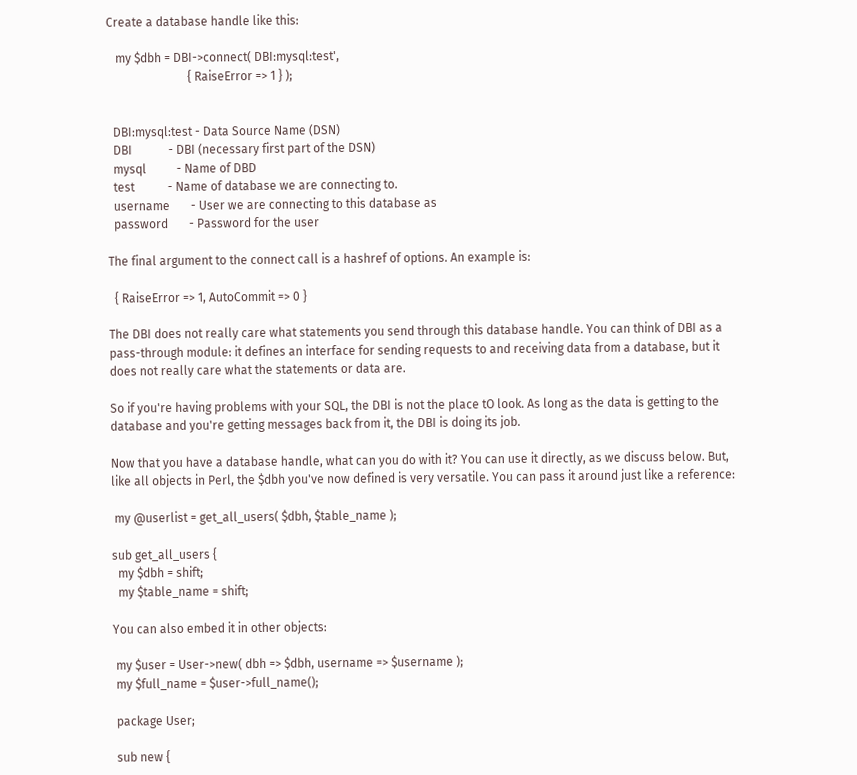Create a database handle like this:

   my $dbh = DBI->connect( DBI:mysql:test',
                           { RaiseError => 1 } );


  DBI:mysql:test - Data Source Name (DSN)
  DBI            - DBI (necessary first part of the DSN)
  mysql          - Name of DBD
  test           - Name of database we are connecting to.
  username       - User we are connecting to this database as
  password       - Password for the user

The final argument to the connect call is a hashref of options. An example is:

  { RaiseError => 1, AutoCommit => 0 }

The DBI does not really care what statements you send through this database handle. You can think of DBI as a pass-through module: it defines an interface for sending requests to and receiving data from a database, but it does not really care what the statements or data are.

So if you're having problems with your SQL, the DBI is not the place tO look. As long as the data is getting to the database and you're getting messages back from it, the DBI is doing its job.

Now that you have a database handle, what can you do with it? You can use it directly, as we discuss below. But, like all objects in Perl, the $dbh you've now defined is very versatile. You can pass it around just like a reference:

 my @userlist = get_all_users( $dbh, $table_name );

sub get_all_users {
  my $dbh = shift;
  my $table_name = shift;

You can also embed it in other objects:

 my $user = User->new( dbh => $dbh, username => $username );
 my $full_name = $user->full_name();

 package User;

 sub new {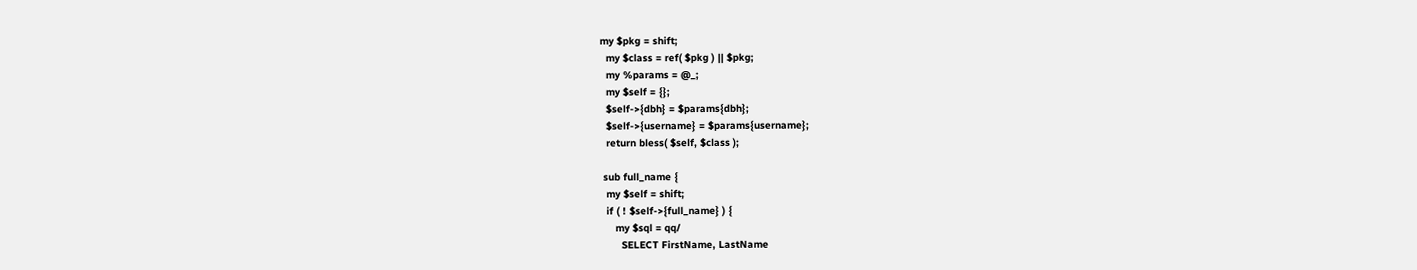my $pkg = shift;
  my $class = ref( $pkg ) || $pkg;
  my %params = @_;
  my $self = {};
  $self->{dbh} = $params{dbh};
  $self->{username} = $params{username};
  return bless( $self, $class );

 sub full_name {
  my $self = shift;
  if ( ! $self->{full_name} ) {
     my $sql = qq/
       SELECT FirstName, LastName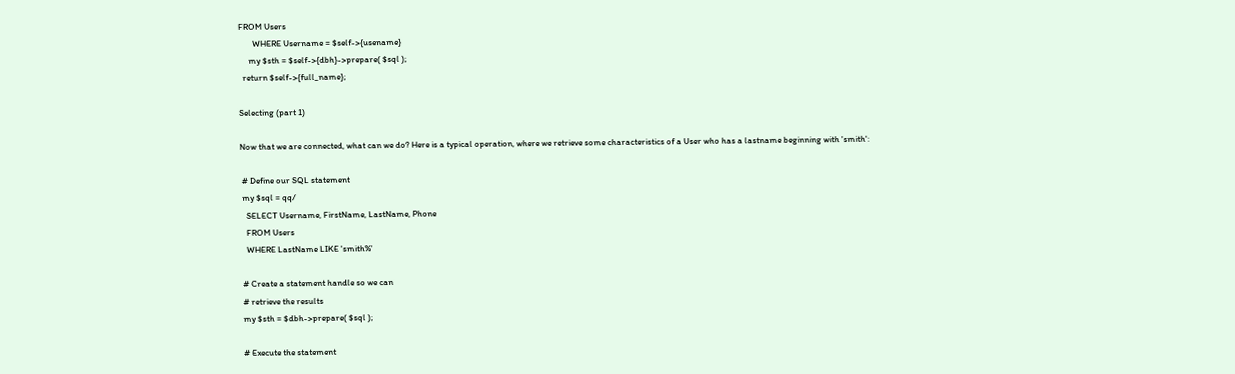FROM Users
       WHERE Username = $self->{usename}
     my $sth = $self->{dbh}->prepare( $sql );
  return $self->{full_name};

Selecting (part 1)

Now that we are connected, what can we do? Here is a typical operation, where we retrieve some characteristics of a User who has a lastname beginning with 'smith':

 # Define our SQL statement
 my $sql = qq/
   SELECT Username, FirstName, LastName, Phone
   FROM Users
   WHERE LastName LIKE 'smith%'

 # Create a statement handle so we can
 # retrieve the results
 my $sth = $dbh->prepare( $sql );

 # Execute the statement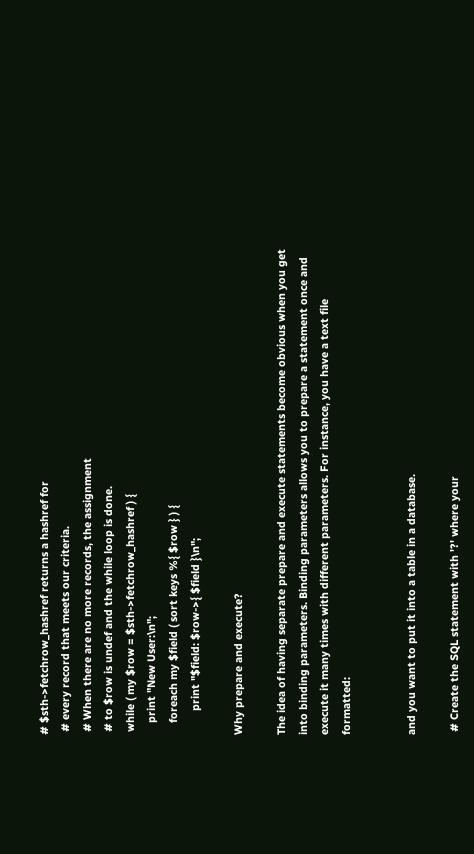# $sth->fetchrow_hashref returns a hashref for
 # every record that meets our criteria.
 # When there are no more records, the assignment
 # to $row is undef and the while loop is done.
 while ( my $row = $sth->fetchrow_hashref ) {
    print "New User:\n";
    foreach my $field ( sort keys %{ $row } ) {
        print "$field: $row->{ $field }\n";

Why prepare and execute?

The idea of having separate prepare and execute statements become obvious when you get into binding parameters. Binding parameters allows you to prepare a statement once and execute it many times with different parameters. For instance, you have a text file formatted:


and you want to put it into a table in a database.

 # Create the SQL statement with '?' where your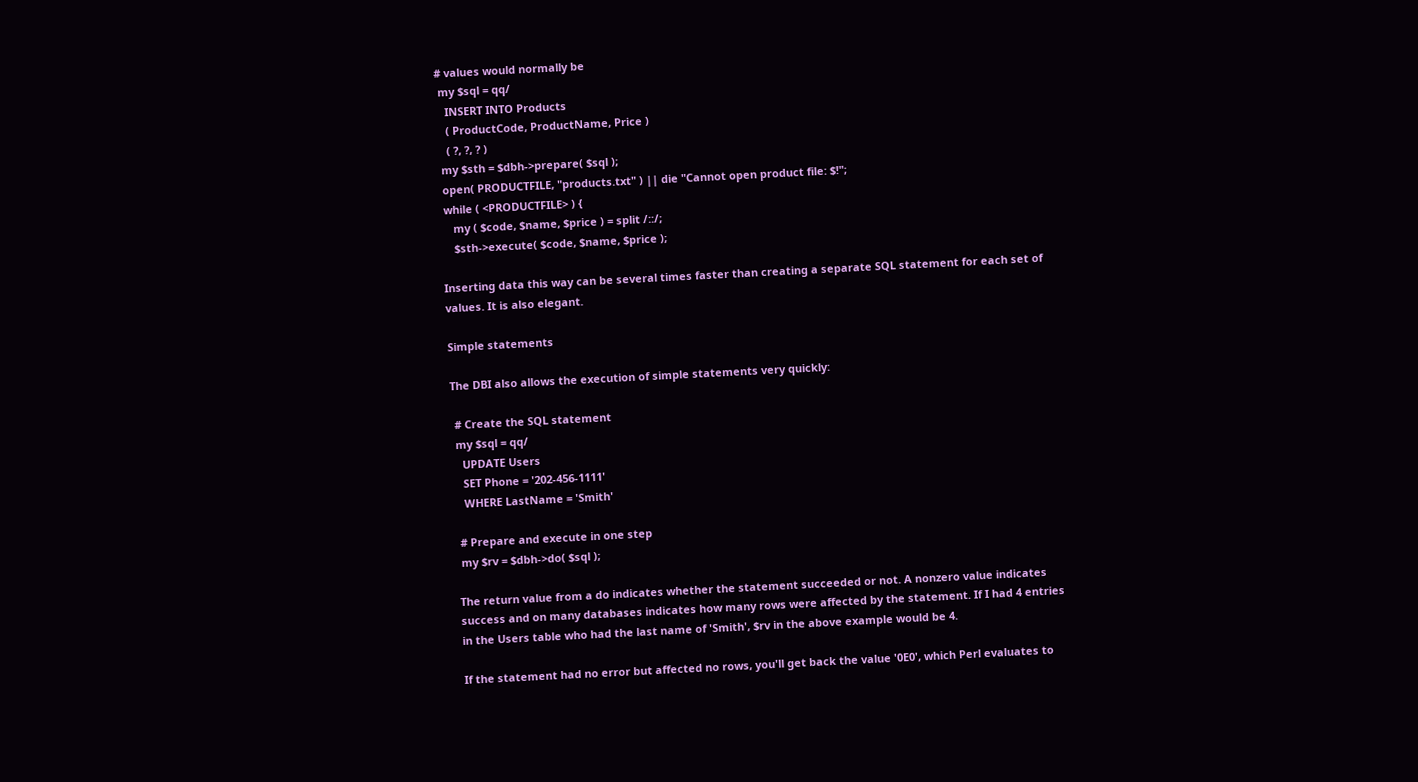# values would normally be
 my $sql = qq/
   INSERT INTO Products
   ( ProductCode, ProductName, Price )
   ( ?, ?, ? )
 my $sth = $dbh->prepare( $sql );
 open( PRODUCTFILE, "products.txt" ) || die "Cannot open product file: $!";
 while ( <PRODUCTFILE> ) {
    my ( $code, $name, $price ) = split /::/;
    $sth->execute( $code, $name, $price );

Inserting data this way can be several times faster than creating a separate SQL statement for each set of values. It is also elegant.

Simple statements

The DBI also allows the execution of simple statements very quickly:

 # Create the SQL statement
 my $sql = qq/
   UPDATE Users
   SET Phone = '202-456-1111'
   WHERE LastName = 'Smith'

 # Prepare and execute in one step
 my $rv = $dbh->do( $sql );

The return value from a do indicates whether the statement succeeded or not. A nonzero value indicates success and on many databases indicates how many rows were affected by the statement. If I had 4 entries in the Users table who had the last name of 'Smith', $rv in the above example would be 4.

If the statement had no error but affected no rows, you'll get back the value '0E0', which Perl evaluates to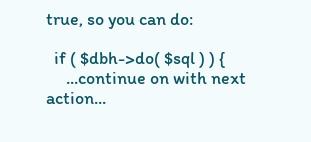true, so you can do:

  if ( $dbh->do( $sql ) ) {
     ...continue on with next action...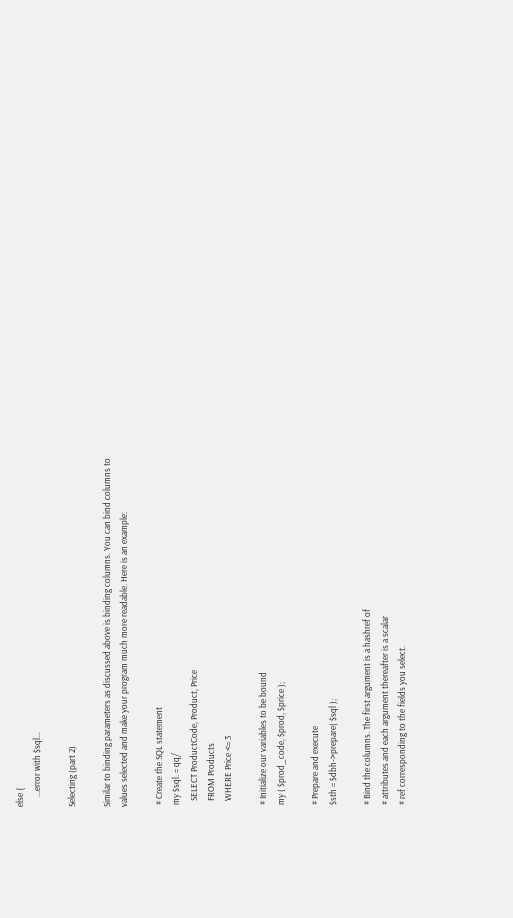else {
     ...error with $sql...

Selecting (part 2)

Similar to binding parameters as discussed above is binding columns. You can bind columns to values selected and make your program much more readable. Here is an example:

 # Create the SQL statement
 my $sql. = qq/
   SELECT ProductCode, Product, Price
   FROM Products
   WHERE Price <= 3

 # Initialize our variables to be bound
 my ( $prod_code, $prod, $price );

 # Prepare and execute
 $sth = $dbh->prepare( $sql );

 # Bind the columns. The first argument is a hashref of
 # attributes and each argument thereafter is a scalar
 # ref corresponding to the fields you select.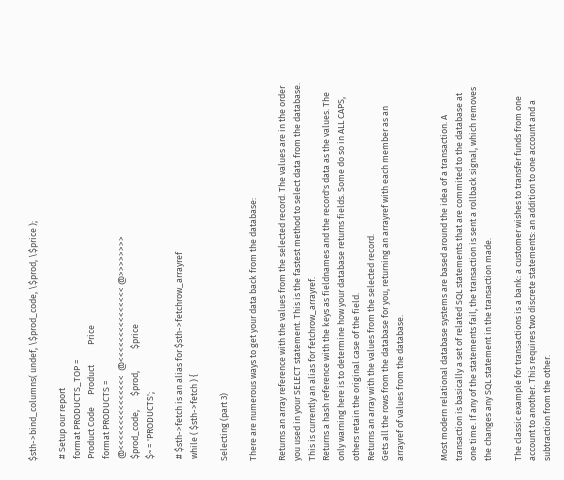$sth->bind_columns( undef, \$prod_code, \$prod, \$price );

 # Setup our report
 format PRODUCTS_TOP =
 Product Code      Product          Price
 format PRODUCTS =
 @<<<<<<<<<<<<<<<  @<<<<<<<<<<<<<<< @>>>>>>>>
 $prod_code,       $prod,           $price
 $~ = 'PRODUCTS';

 # $sth->fetch is an alias for $sth->fetchrow_arrayref
 while ( $sth->fetch ) {

Selecting (part 3)

There are numerous ways to get your data back from the database:

Returns an array reference with the values from the selected record. The values are in the order you used in your SELECT statement. This is the fastest method to select data from the database.
This is currently an alias for fetchrow_arrayref.
Returns a hash reference with the keys as fieldnames and the record's data as the values. The only warning here is to determine how your database returns fields. Some do so in ALL CAPS, others retain the original case of the field.
Returns an array with the values from the selected record.
Gets all the rows from the database for you, returning an arrayref with each member as an arrayref of values from the database.


Most modern relational database systems are based around the idea of a transaction. A transaction is basically a set of related SQL statements that are commited to the database at one time. If any of the statements fail, the transaction is sent a rollback signal, which removes the changes any SQL statement in the transaction made.

The classic example for transactions is a bank: a customer wishes to transfer funds from one account to another. This requires two discrete statements: an addition to one account and a subtraction from the other.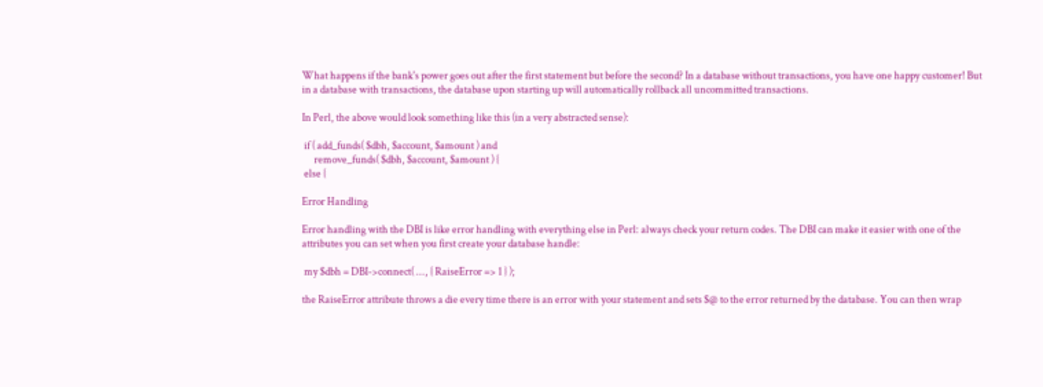What happens if the bank's power goes out after the first statement but before the second? In a database without transactions, you have one happy customer! But in a database with transactions, the database upon starting up will automatically rollback all uncommitted transactions.

In Perl, the above would look something like this (in a very abstracted sense):

 if ( add_funds( $dbh, $account, $amount ) and
      remove_funds( $dbh, $account, $amount ) {
 else {

Error Handling

Error handling with the DBI is like error handling with everything else in Perl: always check your return codes. The DBI can make it easier with one of the attributes you can set when you first create your database handle:

 my $dbh = DBI->connect( ..., { RaiseError => 1 } );

the RaiseError attribute throws a die every time there is an error with your statement and sets $@ to the error returned by the database. You can then wrap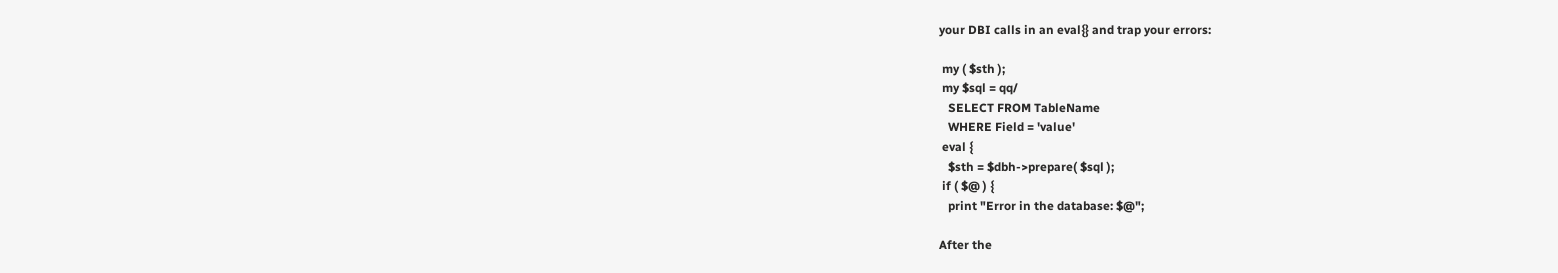your DBI calls in an eval{} and trap your errors:

 my ( $sth );
 my $sql = qq/
   SELECT FROM TableName
   WHERE Field = 'value'
 eval {
   $sth = $dbh->prepare( $sql );
 if ( $@ ) {
   print "Error in the database: $@";

After the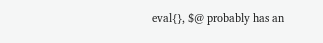eval{}, $@ probably has an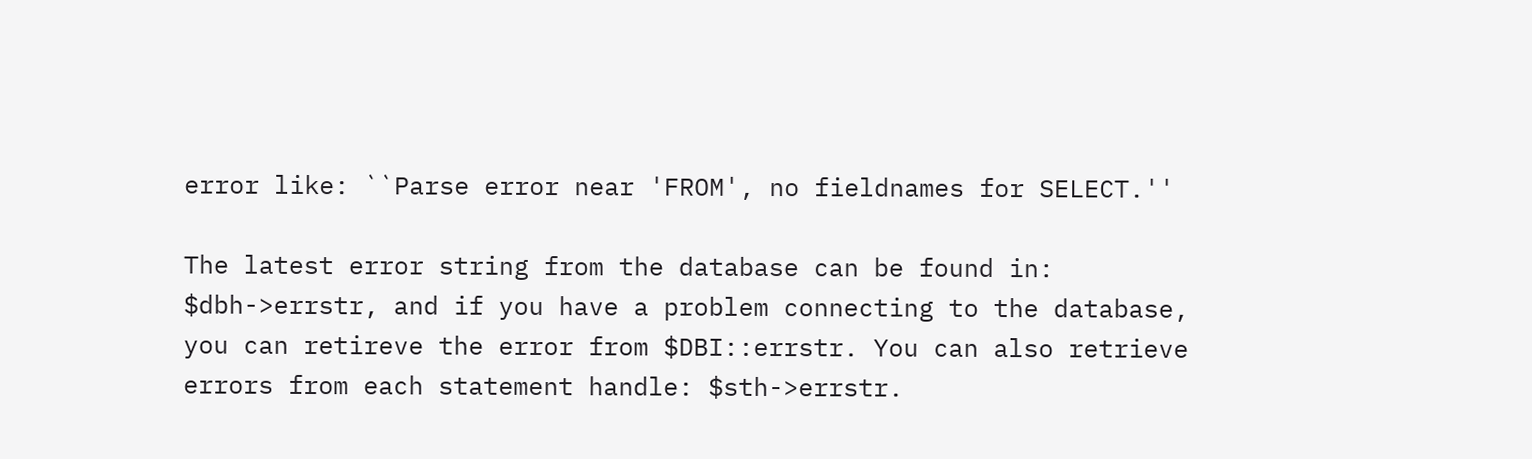error like: ``Parse error near 'FROM', no fieldnames for SELECT.''

The latest error string from the database can be found in: $dbh->errstr, and if you have a problem connecting to the database, you can retireve the error from $DBI::errstr. You can also retrieve errors from each statement handle: $sth->errstr.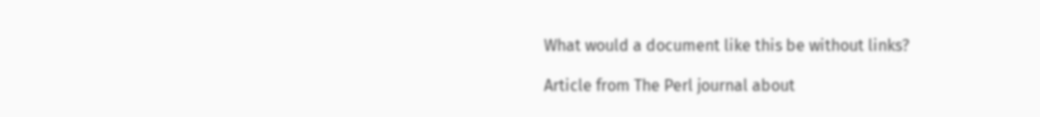What would a document like this be without links?

Article from The Perl journal about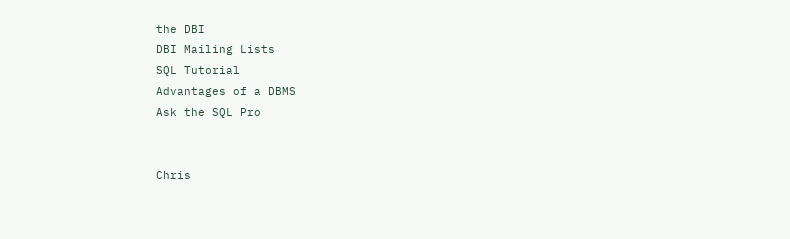the DBI
DBI Mailing Lists
SQL Tutorial
Advantages of a DBMS
Ask the SQL Pro


Chris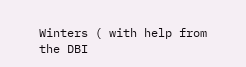Winters ( with help from the DBI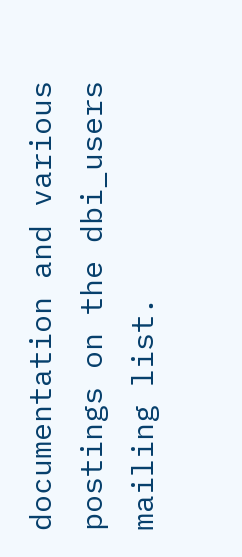documentation and various postings on the dbi_users mailing list.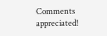Comments appreciated!